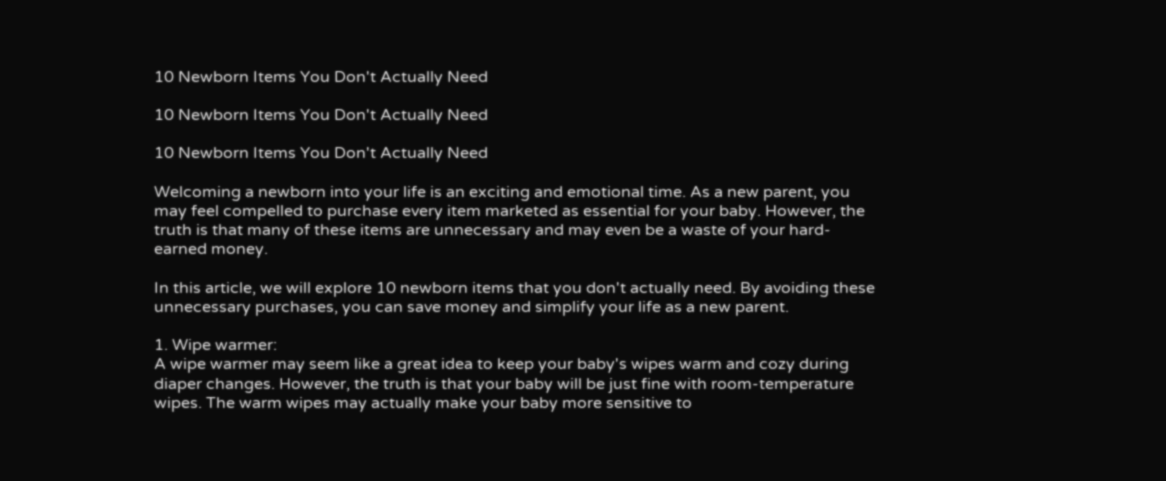10 Newborn Items You Don't Actually Need

10 Newborn Items You Don't Actually Need

10 Newborn Items You Don't Actually Need

Welcoming a newborn into your life is an exciting and emotional time. As a new parent, you may feel compelled to purchase every item marketed as essential for your baby. However, the truth is that many of these items are unnecessary and may even be a waste of your hard-earned money.

In this article, we will explore 10 newborn items that you don't actually need. By avoiding these unnecessary purchases, you can save money and simplify your life as a new parent.

1. Wipe warmer:
A wipe warmer may seem like a great idea to keep your baby's wipes warm and cozy during diaper changes. However, the truth is that your baby will be just fine with room-temperature wipes. The warm wipes may actually make your baby more sensitive to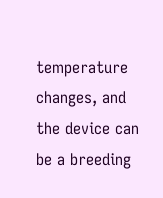temperature changes, and the device can be a breeding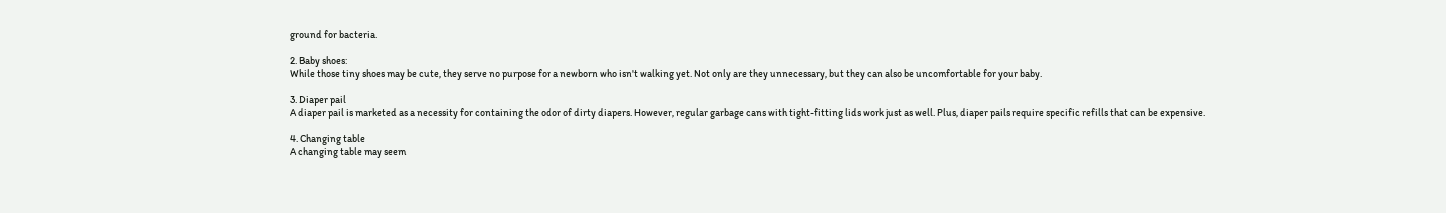ground for bacteria.

2. Baby shoes:
While those tiny shoes may be cute, they serve no purpose for a newborn who isn't walking yet. Not only are they unnecessary, but they can also be uncomfortable for your baby.

3. Diaper pail
A diaper pail is marketed as a necessity for containing the odor of dirty diapers. However, regular garbage cans with tight-fitting lids work just as well. Plus, diaper pails require specific refills that can be expensive.

4. Changing table
A changing table may seem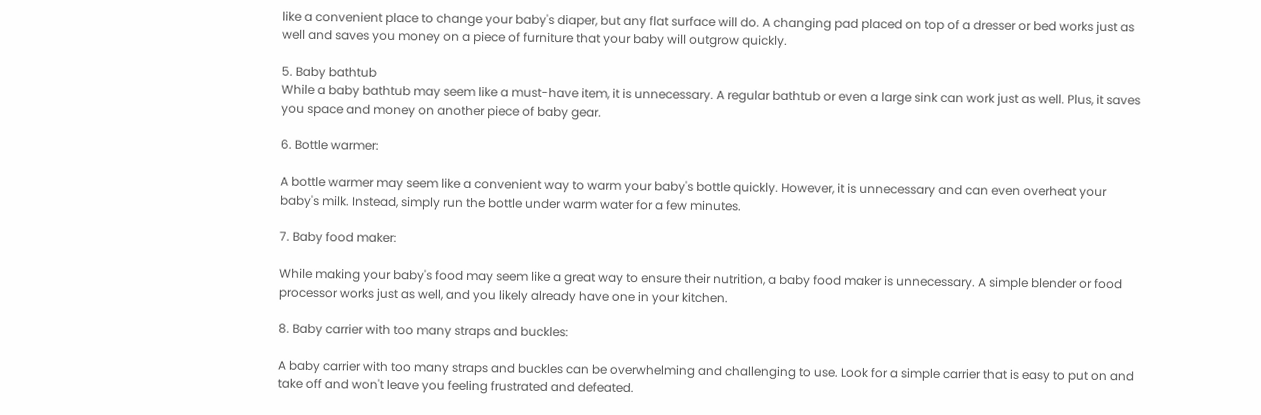like a convenient place to change your baby's diaper, but any flat surface will do. A changing pad placed on top of a dresser or bed works just as well and saves you money on a piece of furniture that your baby will outgrow quickly.

5. Baby bathtub
While a baby bathtub may seem like a must-have item, it is unnecessary. A regular bathtub or even a large sink can work just as well. Plus, it saves you space and money on another piece of baby gear.

6. Bottle warmer:

A bottle warmer may seem like a convenient way to warm your baby's bottle quickly. However, it is unnecessary and can even overheat your baby's milk. Instead, simply run the bottle under warm water for a few minutes.

7. Baby food maker:

While making your baby's food may seem like a great way to ensure their nutrition, a baby food maker is unnecessary. A simple blender or food processor works just as well, and you likely already have one in your kitchen.

8. Baby carrier with too many straps and buckles:

A baby carrier with too many straps and buckles can be overwhelming and challenging to use. Look for a simple carrier that is easy to put on and take off and won't leave you feeling frustrated and defeated.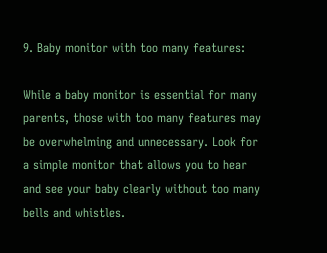9. Baby monitor with too many features:

While a baby monitor is essential for many parents, those with too many features may be overwhelming and unnecessary. Look for a simple monitor that allows you to hear and see your baby clearly without too many bells and whistles.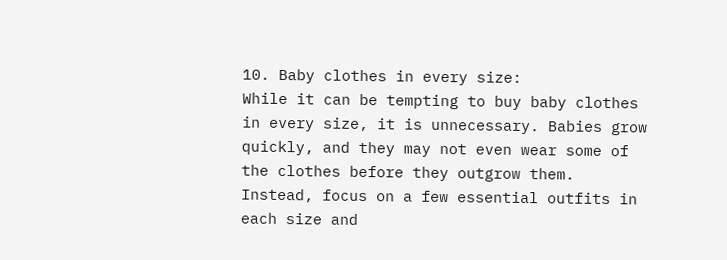10. Baby clothes in every size:
While it can be tempting to buy baby clothes in every size, it is unnecessary. Babies grow quickly, and they may not even wear some of the clothes before they outgrow them. Instead, focus on a few essential outfits in each size and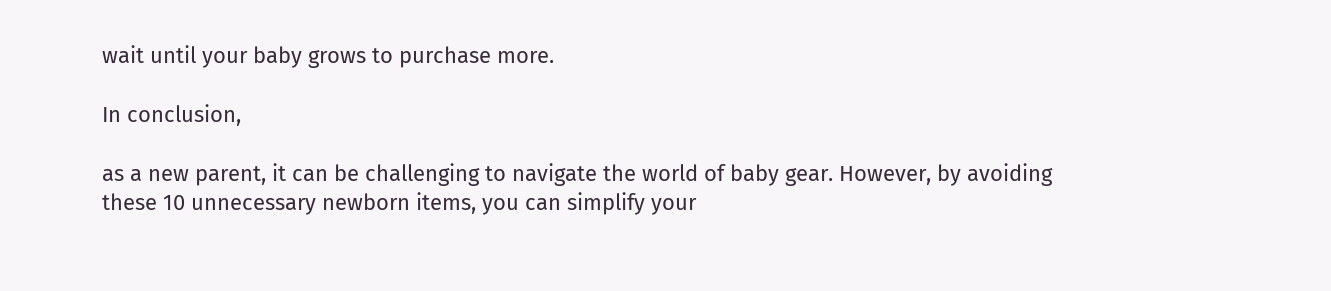wait until your baby grows to purchase more.

In conclusion,

as a new parent, it can be challenging to navigate the world of baby gear. However, by avoiding these 10 unnecessary newborn items, you can simplify your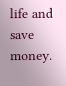life and save money.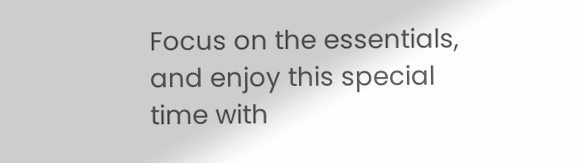Focus on the essentials, and enjoy this special time with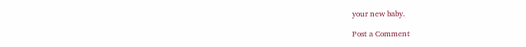your new baby.

Post a Comment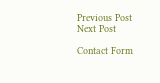Previous Post Next Post

Contact Form